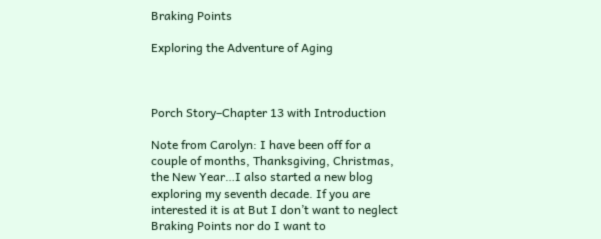Braking Points

Exploring the Adventure of Aging



Porch Story–Chapter 13 with Introduction

Note from Carolyn: I have been off for a couple of months, Thanksgiving, Christmas, the New Year…I also started a new blog exploring my seventh decade. If you are interested it is at But I don’t want to neglect Braking Points nor do I want to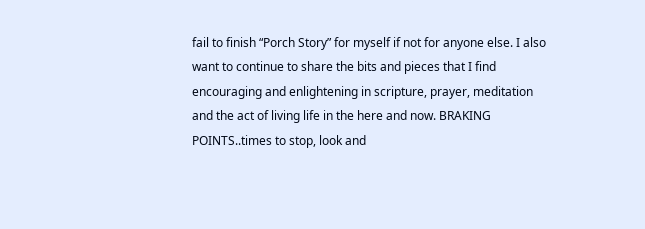fail to finish “Porch Story” for myself if not for anyone else. I also want to continue to share the bits and pieces that I find encouraging and enlightening in scripture, prayer, meditation and the act of living life in the here and now. BRAKING POINTS..times to stop, look and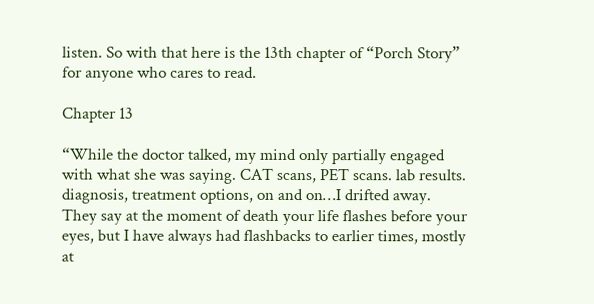listen. So with that here is the 13th chapter of “Porch Story” for anyone who cares to read.

Chapter 13

“While the doctor talked, my mind only partially engaged with what she was saying. CAT scans, PET scans. lab results. diagnosis, treatment options, on and on…I drifted away. They say at the moment of death your life flashes before your eyes, but I have always had flashbacks to earlier times, mostly at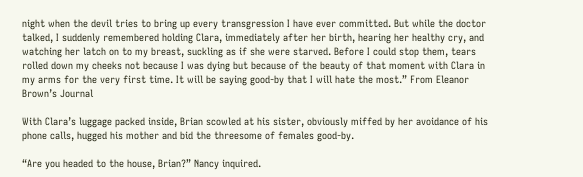night when the devil tries to bring up every transgression I have ever committed. But while the doctor talked, I suddenly remembered holding Clara, immediately after her birth, hearing her healthy cry, and watching her latch on to my breast, suckling as if she were starved. Before I could stop them, tears rolled down my cheeks not because I was dying but because of the beauty of that moment with Clara in my arms for the very first time. It will be saying good-by that I will hate the most.” From Eleanor Brown’s Journal

With Clara’s luggage packed inside, Brian scowled at his sister, obviously miffed by her avoidance of his phone calls, hugged his mother and bid the threesome of females good-by.

“Are you headed to the house, Brian?” Nancy inquired.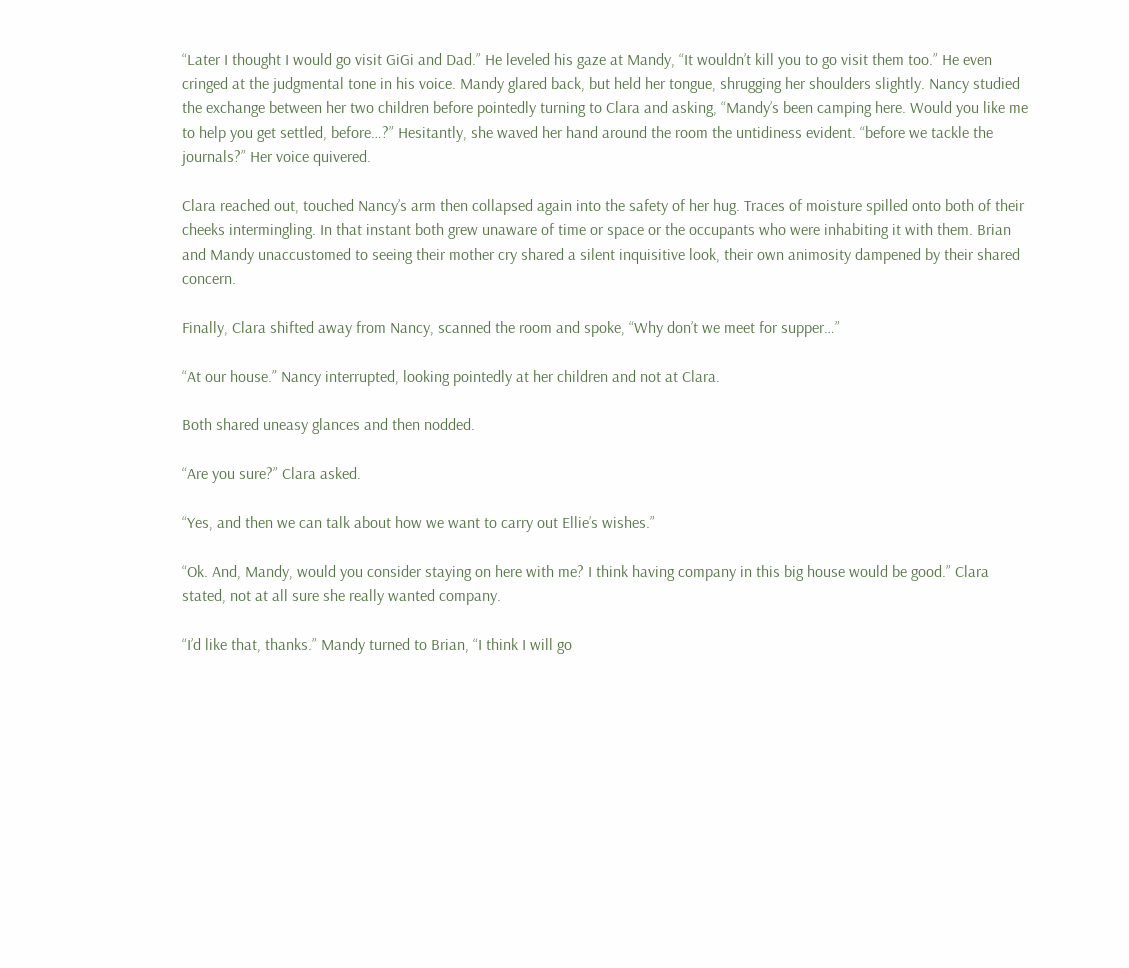“Later I thought I would go visit GiGi and Dad.” He leveled his gaze at Mandy, “It wouldn’t kill you to go visit them too.” He even cringed at the judgmental tone in his voice. Mandy glared back, but held her tongue, shrugging her shoulders slightly. Nancy studied the exchange between her two children before pointedly turning to Clara and asking, “Mandy’s been camping here. Would you like me to help you get settled, before…?” Hesitantly, she waved her hand around the room the untidiness evident. “before we tackle the journals?” Her voice quivered.

Clara reached out, touched Nancy’s arm then collapsed again into the safety of her hug. Traces of moisture spilled onto both of their cheeks intermingling. In that instant both grew unaware of time or space or the occupants who were inhabiting it with them. Brian and Mandy unaccustomed to seeing their mother cry shared a silent inquisitive look, their own animosity dampened by their shared concern.

Finally, Clara shifted away from Nancy, scanned the room and spoke, “Why don’t we meet for supper…”

“At our house.” Nancy interrupted, looking pointedly at her children and not at Clara.

Both shared uneasy glances and then nodded.

“Are you sure?” Clara asked.

“Yes, and then we can talk about how we want to carry out Ellie’s wishes.”

“Ok. And, Mandy, would you consider staying on here with me? I think having company in this big house would be good.” Clara stated, not at all sure she really wanted company.

“I’d like that, thanks.” Mandy turned to Brian, “I think I will go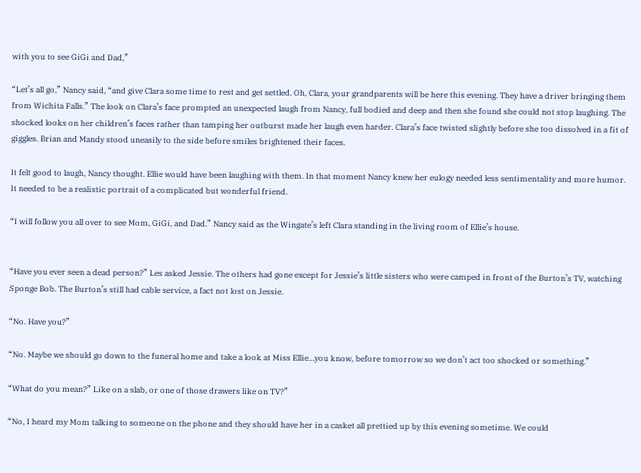with you to see GiGi and Dad,”

“Let’s all go,” Nancy said, “and give Clara some time to rest and get settled. Oh, Clara, your grandparents will be here this evening. They have a driver bringing them from Wichita Falls.” The look on Clara’s face prompted an unexpected laugh from Nancy, full bodied and deep and then she found she could not stop laughing. The shocked looks on her children’s faces rather than tamping her outburst made her laugh even harder. Clara’s face twisted slightly before she too dissolved in a fit of giggles. Brian and Mandy stood uneasily to the side before smiles brightened their faces.

It felt good to laugh, Nancy thought. Ellie would have been laughing with them. In that moment Nancy knew her eulogy needed less sentimentality and more humor. It needed to be a realistic portrait of a complicated but wonderful friend.

“I will follow you all over to see Mom, GiGi, and Dad.” Nancy said as the Wingate’s left Clara standing in the living room of Ellie’s house.


“Have you ever seen a dead person?” Les asked Jessie. The others had gone except for Jessie’s little sisters who were camped in front of the Burton’s TV, watching Sponge Bob. The Burton’s still had cable service, a fact not lost on Jessie.

“No. Have you?”

“No. Maybe we should go down to the funeral home and take a look at Miss Ellie…you know, before tomorrow so we don’t act too shocked or something.”

“What do you mean?” Like on a slab, or one of those drawers like on TV?”

“No, I heard my Mom talking to someone on the phone and they should have her in a casket all prettied up by this evening sometime. We could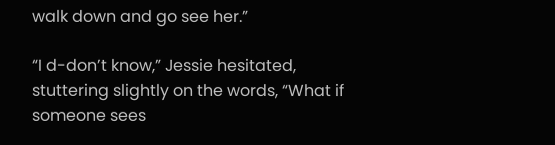walk down and go see her.”

“I d-don’t know,” Jessie hesitated, stuttering slightly on the words, “What if someone sees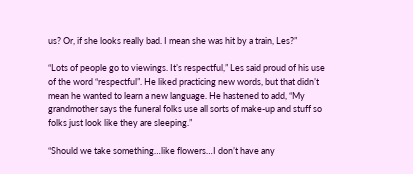us? Or, if she looks really bad. I mean she was hit by a train, Les?”

“Lots of people go to viewings. It’s respectful,” Les said proud of his use of the word “respectful”. He liked practicing new words, but that didn’t mean he wanted to learn a new language. He hastened to add, “My grandmother says the funeral folks use all sorts of make-up and stuff so folks just look like they are sleeping.”

“Should we take something…like flowers…I don’t have any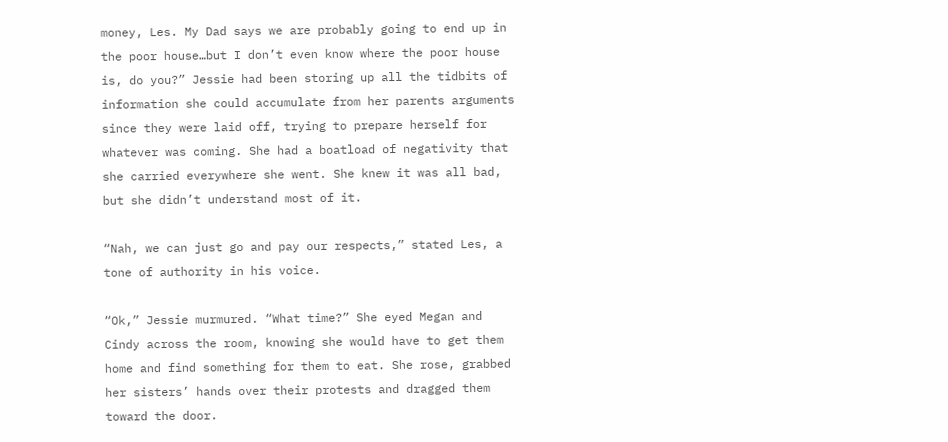money, Les. My Dad says we are probably going to end up in the poor house…but I don’t even know where the poor house is, do you?” Jessie had been storing up all the tidbits of information she could accumulate from her parents arguments since they were laid off, trying to prepare herself for whatever was coming. She had a boatload of negativity that she carried everywhere she went. She knew it was all bad, but she didn’t understand most of it.

“Nah, we can just go and pay our respects,” stated Les, a tone of authority in his voice.

“Ok,” Jessie murmured. “What time?” She eyed Megan and Cindy across the room, knowing she would have to get them home and find something for them to eat. She rose, grabbed her sisters’ hands over their protests and dragged them toward the door.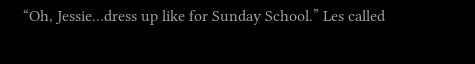“Oh, Jessie…dress up like for Sunday School.” Les called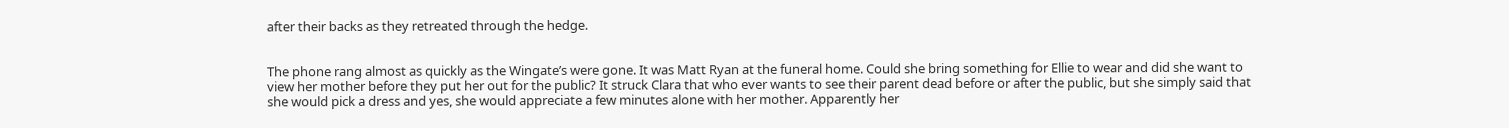after their backs as they retreated through the hedge.


The phone rang almost as quickly as the Wingate’s were gone. It was Matt Ryan at the funeral home. Could she bring something for Ellie to wear and did she want to view her mother before they put her out for the public? It struck Clara that who ever wants to see their parent dead before or after the public, but she simply said that she would pick a dress and yes, she would appreciate a few minutes alone with her mother. Apparently her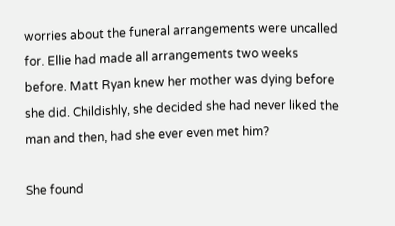worries about the funeral arrangements were uncalled for. Ellie had made all arrangements two weeks before. Matt Ryan knew her mother was dying before she did. Childishly, she decided she had never liked the man and then, had she ever even met him?

She found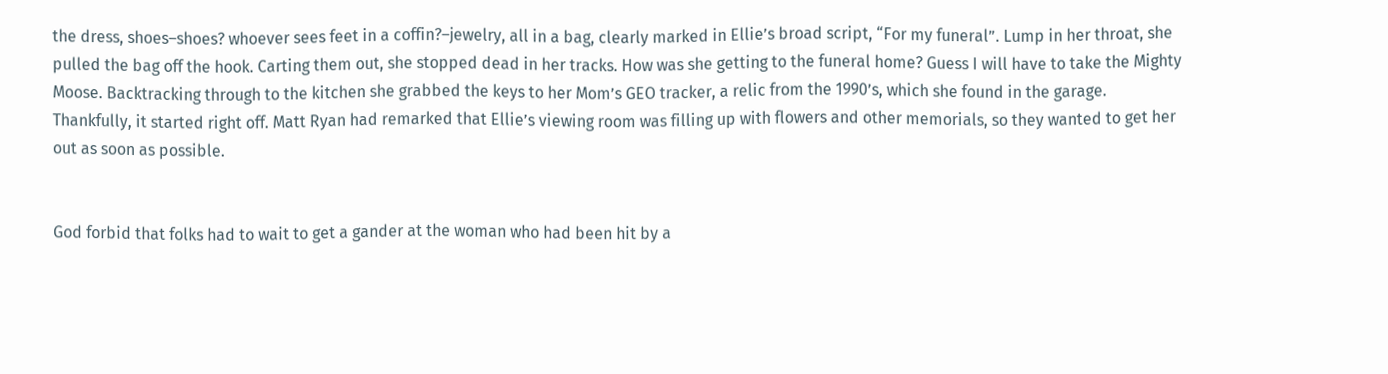the dress, shoes–shoes? whoever sees feet in a coffin?–jewelry, all in a bag, clearly marked in Ellie’s broad script, “For my funeral”. Lump in her throat, she pulled the bag off the hook. Carting them out, she stopped dead in her tracks. How was she getting to the funeral home? Guess I will have to take the Mighty Moose. Backtracking through to the kitchen she grabbed the keys to her Mom’s GEO tracker, a relic from the 1990’s, which she found in the garage. Thankfully, it started right off. Matt Ryan had remarked that Ellie’s viewing room was filling up with flowers and other memorials, so they wanted to get her out as soon as possible.


God forbid that folks had to wait to get a gander at the woman who had been hit by a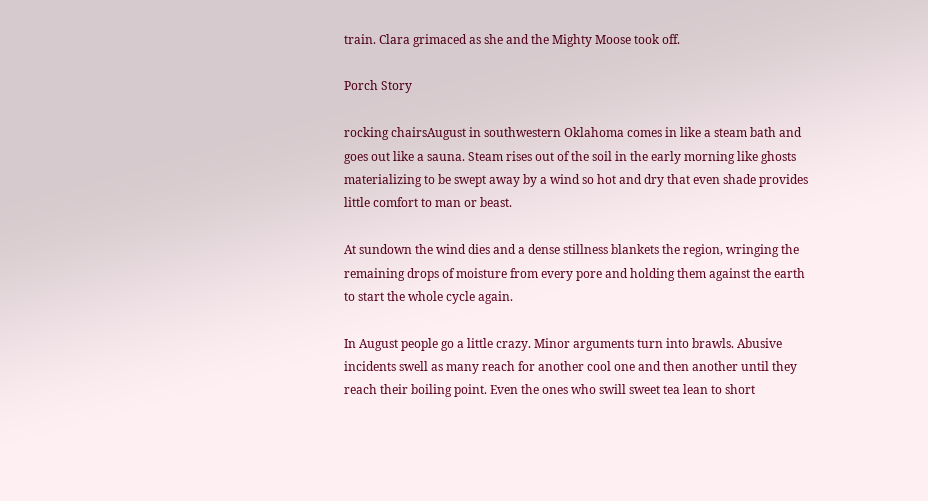train. Clara grimaced as she and the Mighty Moose took off.

Porch Story

rocking chairsAugust in southwestern Oklahoma comes in like a steam bath and goes out like a sauna. Steam rises out of the soil in the early morning like ghosts materializing to be swept away by a wind so hot and dry that even shade provides little comfort to man or beast.

At sundown the wind dies and a dense stillness blankets the region, wringing the remaining drops of moisture from every pore and holding them against the earth to start the whole cycle again.

In August people go a little crazy. Minor arguments turn into brawls. Abusive incidents swell as many reach for another cool one and then another until they reach their boiling point. Even the ones who swill sweet tea lean to short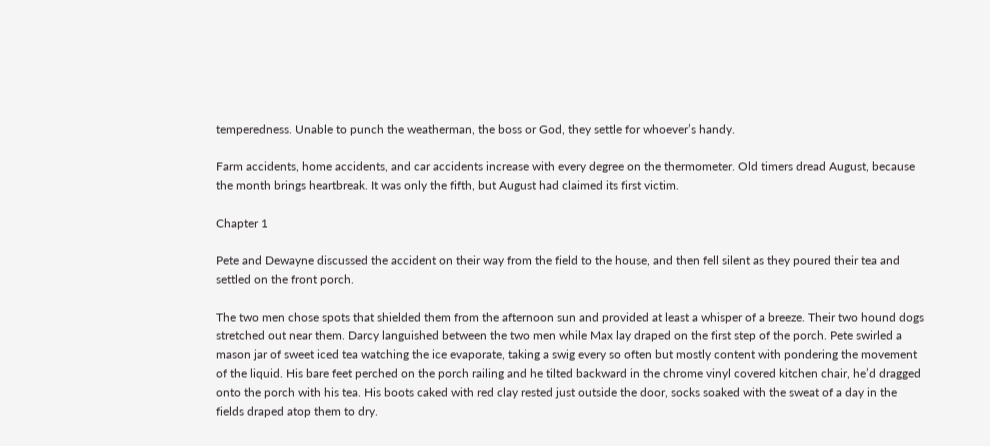temperedness. Unable to punch the weatherman, the boss or God, they settle for whoever’s handy.

Farm accidents, home accidents, and car accidents increase with every degree on the thermometer. Old timers dread August, because the month brings heartbreak. It was only the fifth, but August had claimed its first victim.

Chapter 1

Pete and Dewayne discussed the accident on their way from the field to the house, and then fell silent as they poured their tea and settled on the front porch.

The two men chose spots that shielded them from the afternoon sun and provided at least a whisper of a breeze. Their two hound dogs stretched out near them. Darcy languished between the two men while Max lay draped on the first step of the porch. Pete swirled a mason jar of sweet iced tea watching the ice evaporate, taking a swig every so often but mostly content with pondering the movement of the liquid. His bare feet perched on the porch railing and he tilted backward in the chrome vinyl covered kitchen chair, he’d dragged onto the porch with his tea. His boots caked with red clay rested just outside the door, socks soaked with the sweat of a day in the fields draped atop them to dry.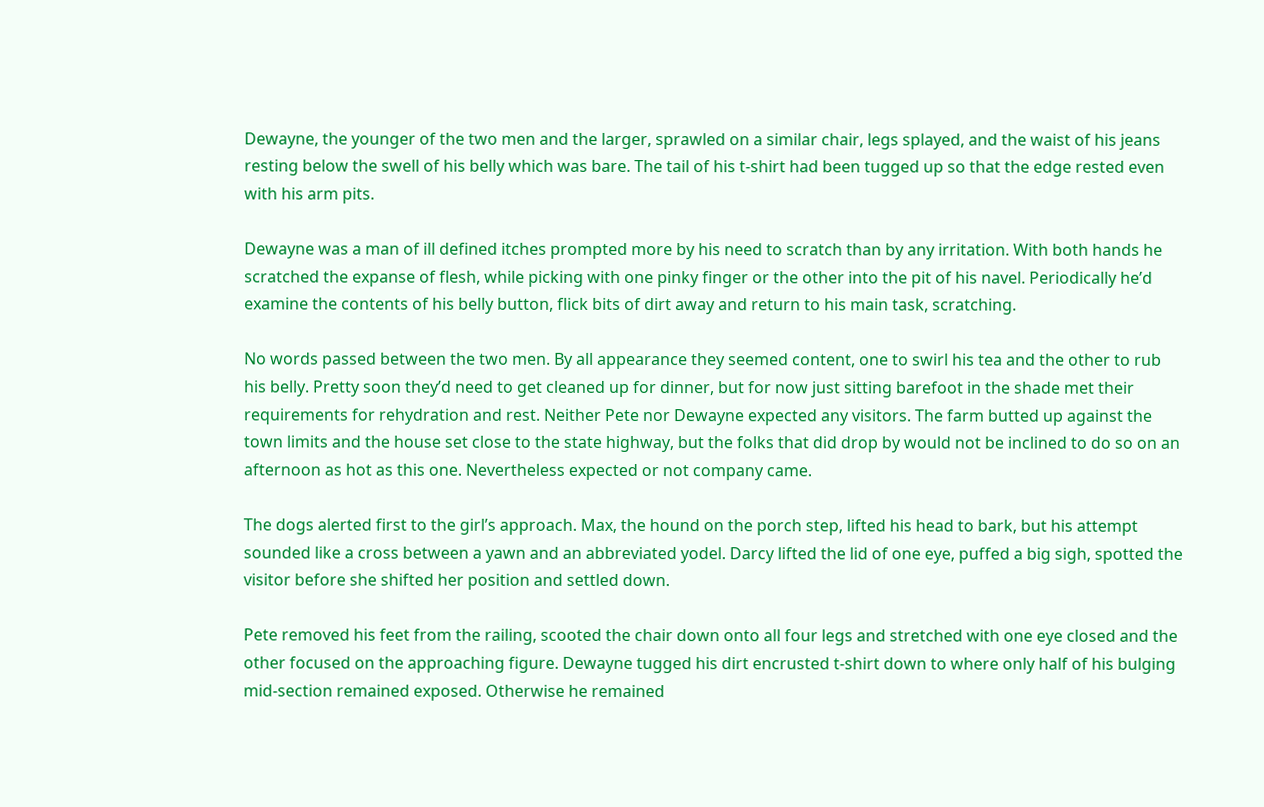Dewayne, the younger of the two men and the larger, sprawled on a similar chair, legs splayed, and the waist of his jeans resting below the swell of his belly which was bare. The tail of his t-shirt had been tugged up so that the edge rested even with his arm pits.

Dewayne was a man of ill defined itches prompted more by his need to scratch than by any irritation. With both hands he scratched the expanse of flesh, while picking with one pinky finger or the other into the pit of his navel. Periodically he’d examine the contents of his belly button, flick bits of dirt away and return to his main task, scratching.

No words passed between the two men. By all appearance they seemed content, one to swirl his tea and the other to rub his belly. Pretty soon they’d need to get cleaned up for dinner, but for now just sitting barefoot in the shade met their requirements for rehydration and rest. Neither Pete nor Dewayne expected any visitors. The farm butted up against the town limits and the house set close to the state highway, but the folks that did drop by would not be inclined to do so on an afternoon as hot as this one. Nevertheless expected or not company came.

The dogs alerted first to the girl’s approach. Max, the hound on the porch step, lifted his head to bark, but his attempt sounded like a cross between a yawn and an abbreviated yodel. Darcy lifted the lid of one eye, puffed a big sigh, spotted the visitor before she shifted her position and settled down.

Pete removed his feet from the railing, scooted the chair down onto all four legs and stretched with one eye closed and the other focused on the approaching figure. Dewayne tugged his dirt encrusted t-shirt down to where only half of his bulging mid-section remained exposed. Otherwise he remained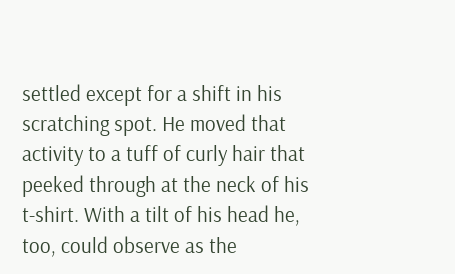settled except for a shift in his scratching spot. He moved that activity to a tuff of curly hair that peeked through at the neck of his t-shirt. With a tilt of his head he, too, could observe as the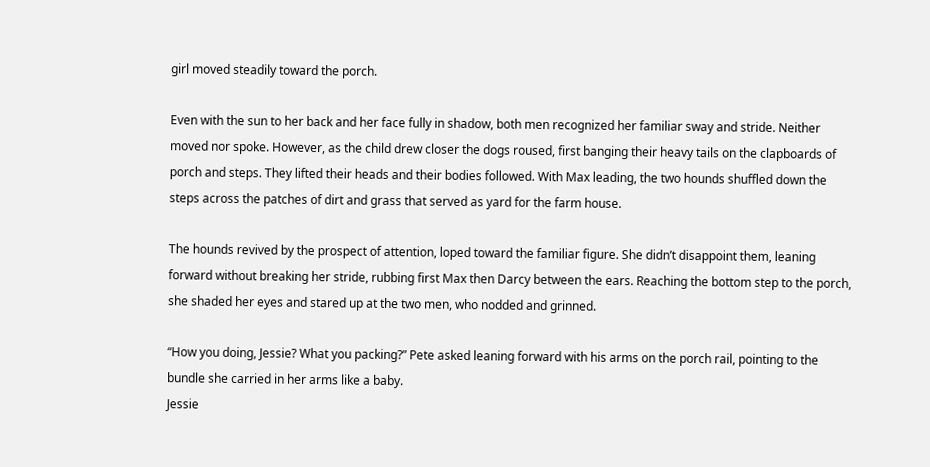girl moved steadily toward the porch.

Even with the sun to her back and her face fully in shadow, both men recognized her familiar sway and stride. Neither moved nor spoke. However, as the child drew closer the dogs roused, first banging their heavy tails on the clapboards of porch and steps. They lifted their heads and their bodies followed. With Max leading, the two hounds shuffled down the steps across the patches of dirt and grass that served as yard for the farm house.

The hounds revived by the prospect of attention, loped toward the familiar figure. She didn’t disappoint them, leaning forward without breaking her stride, rubbing first Max then Darcy between the ears. Reaching the bottom step to the porch, she shaded her eyes and stared up at the two men, who nodded and grinned.

“How you doing, Jessie? What you packing?” Pete asked leaning forward with his arms on the porch rail, pointing to the bundle she carried in her arms like a baby.
Jessie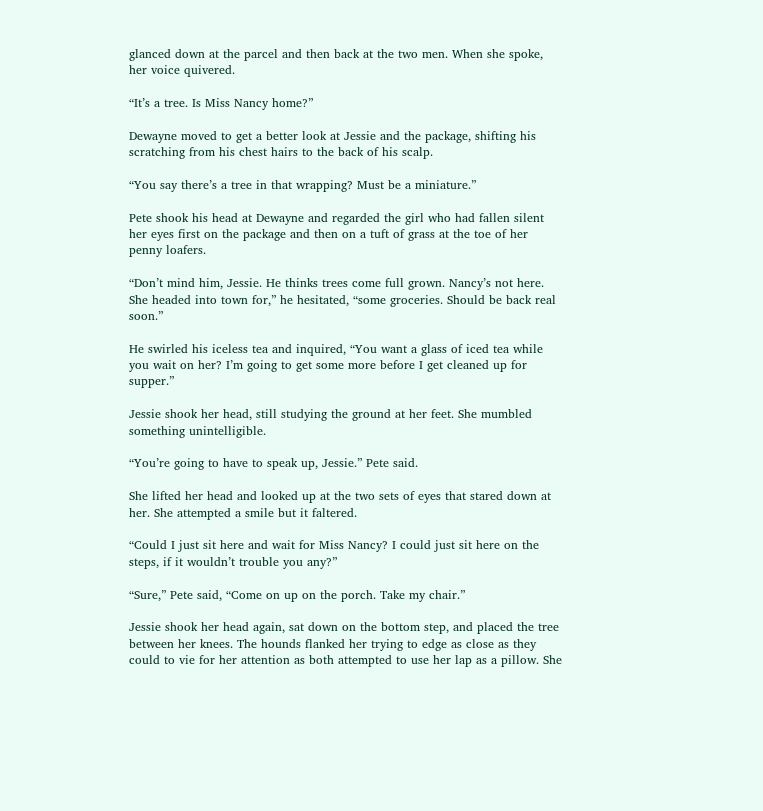glanced down at the parcel and then back at the two men. When she spoke, her voice quivered.

“It’s a tree. Is Miss Nancy home?”

Dewayne moved to get a better look at Jessie and the package, shifting his scratching from his chest hairs to the back of his scalp.

“You say there’s a tree in that wrapping? Must be a miniature.”

Pete shook his head at Dewayne and regarded the girl who had fallen silent her eyes first on the package and then on a tuft of grass at the toe of her penny loafers.

“Don’t mind him, Jessie. He thinks trees come full grown. Nancy’s not here. She headed into town for,” he hesitated, “some groceries. Should be back real soon.”

He swirled his iceless tea and inquired, “You want a glass of iced tea while you wait on her? I’m going to get some more before I get cleaned up for supper.”

Jessie shook her head, still studying the ground at her feet. She mumbled something unintelligible.

“You’re going to have to speak up, Jessie.” Pete said.

She lifted her head and looked up at the two sets of eyes that stared down at her. She attempted a smile but it faltered.

“Could I just sit here and wait for Miss Nancy? I could just sit here on the steps, if it wouldn’t trouble you any?”

“Sure,” Pete said, “Come on up on the porch. Take my chair.”

Jessie shook her head again, sat down on the bottom step, and placed the tree between her knees. The hounds flanked her trying to edge as close as they could to vie for her attention as both attempted to use her lap as a pillow. She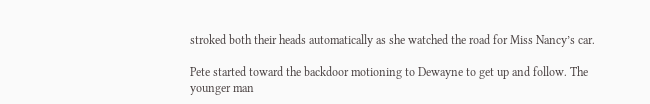stroked both their heads automatically as she watched the road for Miss Nancy’s car.

Pete started toward the backdoor motioning to Dewayne to get up and follow. The younger man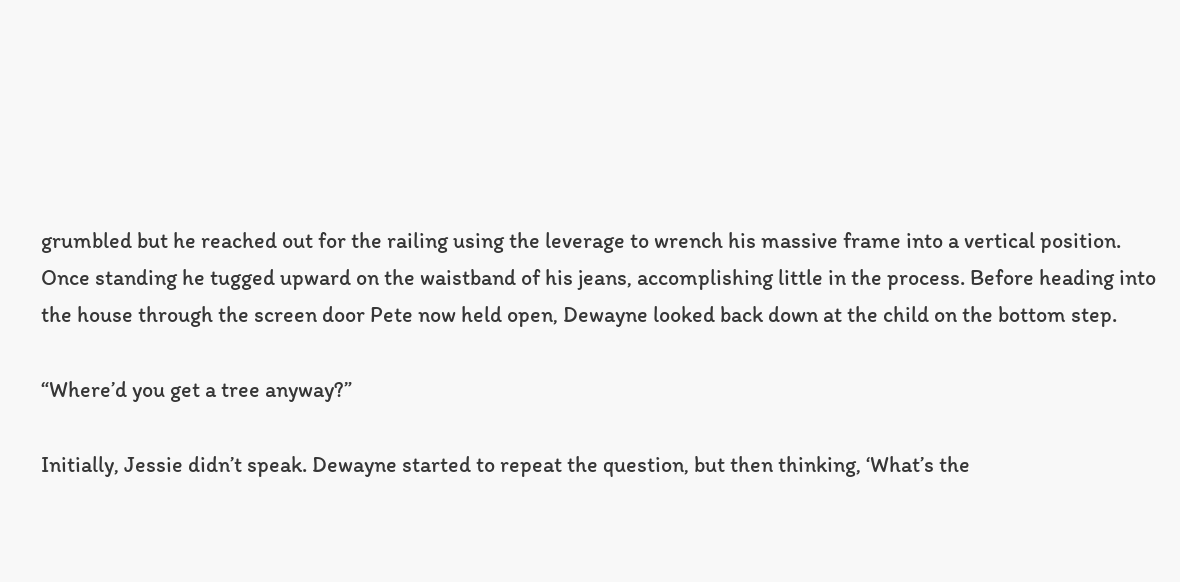grumbled but he reached out for the railing using the leverage to wrench his massive frame into a vertical position. Once standing he tugged upward on the waistband of his jeans, accomplishing little in the process. Before heading into the house through the screen door Pete now held open, Dewayne looked back down at the child on the bottom step.

“Where’d you get a tree anyway?”

Initially, Jessie didn’t speak. Dewayne started to repeat the question, but then thinking, ‘What’s the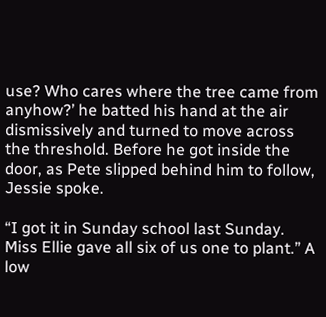use? Who cares where the tree came from anyhow?’ he batted his hand at the air dismissively and turned to move across the threshold. Before he got inside the door, as Pete slipped behind him to follow, Jessie spoke.

“I got it in Sunday school last Sunday. Miss Ellie gave all six of us one to plant.” A low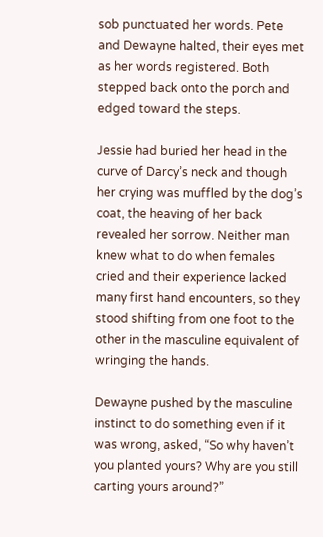sob punctuated her words. Pete and Dewayne halted, their eyes met as her words registered. Both stepped back onto the porch and edged toward the steps.

Jessie had buried her head in the curve of Darcy’s neck and though her crying was muffled by the dog’s coat, the heaving of her back revealed her sorrow. Neither man knew what to do when females cried and their experience lacked many first hand encounters, so they stood shifting from one foot to the other in the masculine equivalent of wringing the hands.

Dewayne pushed by the masculine instinct to do something even if it was wrong, asked, “So why haven’t you planted yours? Why are you still carting yours around?”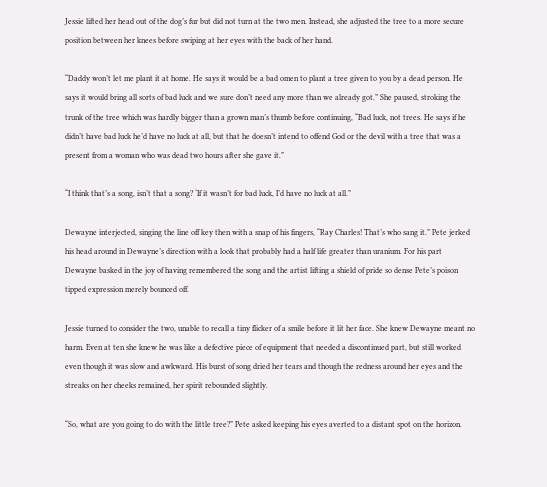Jessie lifted her head out of the dog’s fur but did not turn at the two men. Instead, she adjusted the tree to a more secure position between her knees before swiping at her eyes with the back of her hand.

“Daddy won’t let me plant it at home. He says it would be a bad omen to plant a tree given to you by a dead person. He says it would bring all sorts of bad luck and we sure don’t need any more than we already got.” She paused, stroking the trunk of the tree which was hardly bigger than a grown man’s thumb before continuing, “Bad luck, not trees. He says if he didn’t have bad luck he’d have no luck at all, but that he doesn’t intend to offend God or the devil with a tree that was a present from a woman who was dead two hours after she gave it.”

“I think that’s a song, isn’t that a song? ‘If it wasn’t for bad luck, I’d have no luck at all.”

Dewayne interjected, singing the line off key then with a snap of his fingers, “Ray Charles! That’s who sang it.” Pete jerked his head around in Dewayne’s direction with a look that probably had a half life greater than uranium. For his part Dewayne basked in the joy of having remembered the song and the artist lifting a shield of pride so dense Pete’s poison tipped expression merely bounced off.

Jessie turned to consider the two, unable to recall a tiny flicker of a smile before it lit her face. She knew Dewayne meant no harm. Even at ten she knew he was like a defective piece of equipment that needed a discontinued part, but still worked even though it was slow and awkward. His burst of song dried her tears and though the redness around her eyes and the streaks on her cheeks remained, her spirit rebounded slightly.

“So, what are you going to do with the little tree?” Pete asked keeping his eyes averted to a distant spot on the horizon.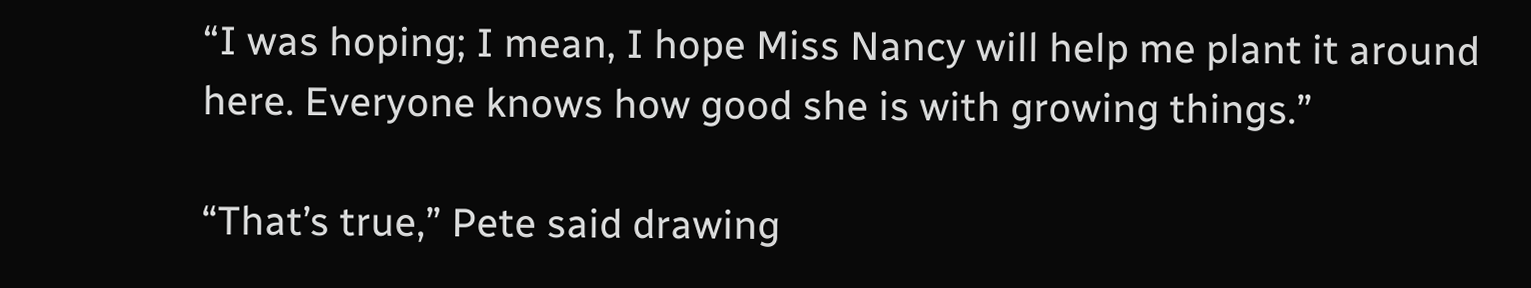“I was hoping; I mean, I hope Miss Nancy will help me plant it around here. Everyone knows how good she is with growing things.”

“That’s true,” Pete said drawing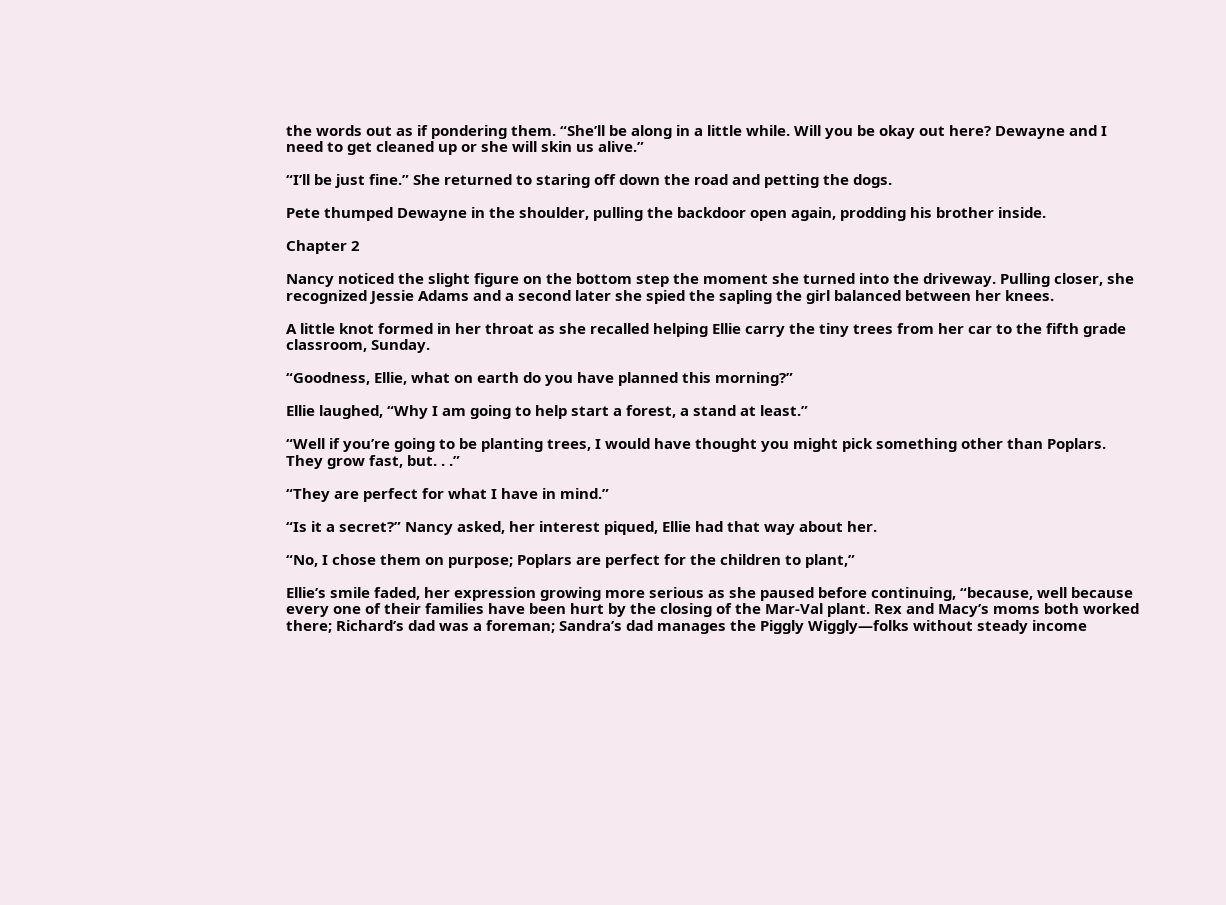the words out as if pondering them. “She’ll be along in a little while. Will you be okay out here? Dewayne and I need to get cleaned up or she will skin us alive.”

“I’ll be just fine.” She returned to staring off down the road and petting the dogs.

Pete thumped Dewayne in the shoulder, pulling the backdoor open again, prodding his brother inside.

Chapter 2

Nancy noticed the slight figure on the bottom step the moment she turned into the driveway. Pulling closer, she recognized Jessie Adams and a second later she spied the sapling the girl balanced between her knees.

A little knot formed in her throat as she recalled helping Ellie carry the tiny trees from her car to the fifth grade classroom, Sunday.

“Goodness, Ellie, what on earth do you have planned this morning?”

Ellie laughed, “Why I am going to help start a forest, a stand at least.”

“Well if you’re going to be planting trees, I would have thought you might pick something other than Poplars. They grow fast, but. . .”

“They are perfect for what I have in mind.”

“Is it a secret?” Nancy asked, her interest piqued, Ellie had that way about her.

“No, I chose them on purpose; Poplars are perfect for the children to plant,”

Ellie’s smile faded, her expression growing more serious as she paused before continuing, “because, well because every one of their families have been hurt by the closing of the Mar-Val plant. Rex and Macy’s moms both worked there; Richard’s dad was a foreman; Sandra’s dad manages the Piggly Wiggly—folks without steady income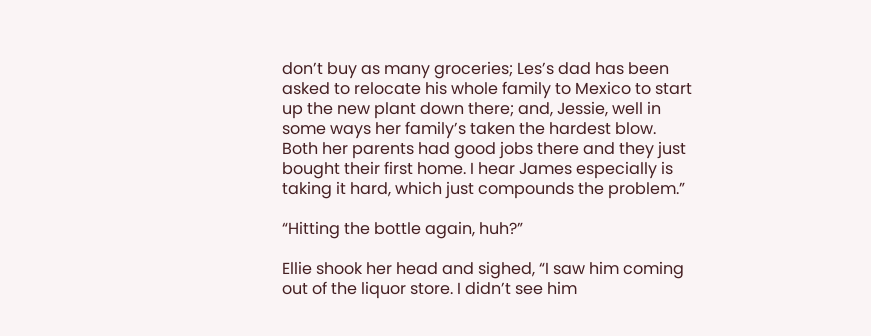don’t buy as many groceries; Les’s dad has been asked to relocate his whole family to Mexico to start up the new plant down there; and, Jessie, well in some ways her family’s taken the hardest blow. Both her parents had good jobs there and they just bought their first home. I hear James especially is taking it hard, which just compounds the problem.”

“Hitting the bottle again, huh?”

Ellie shook her head and sighed, “I saw him coming out of the liquor store. I didn’t see him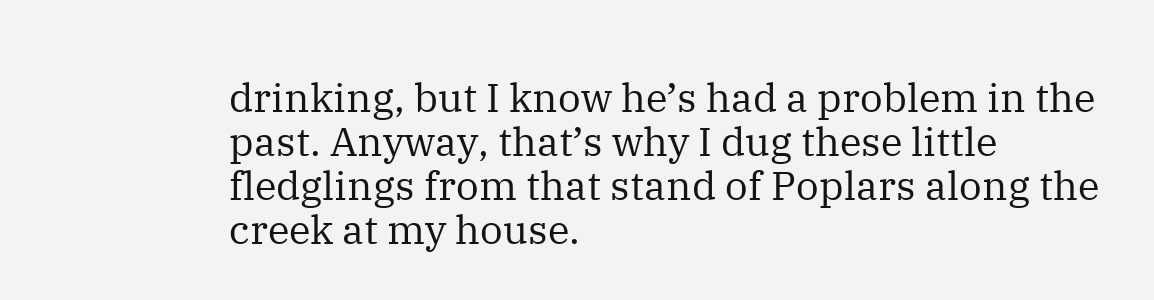drinking, but I know he’s had a problem in the past. Anyway, that’s why I dug these little fledglings from that stand of Poplars along the creek at my house.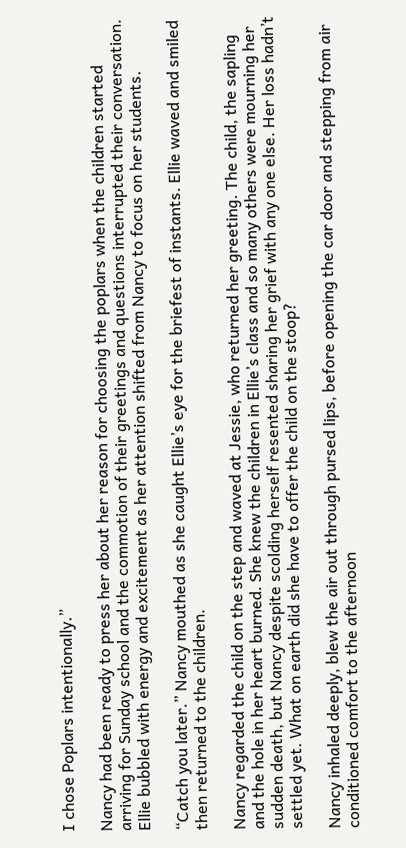I chose Poplars intentionally.”

Nancy had been ready to press her about her reason for choosing the poplars when the children started arriving for Sunday school and the commotion of their greetings and questions interrupted their conversation. Ellie bubbled with energy and excitement as her attention shifted from Nancy to focus on her students.

“Catch you later.” Nancy mouthed as she caught Ellie’s eye for the briefest of instants. Ellie waved and smiled then returned to the children.

Nancy regarded the child on the step and waved at Jessie, who returned her greeting. The child, the sapling and the hole in her heart burned. She knew the children in Ellie’s class and so many others were mourning her sudden death, but Nancy despite scolding herself resented sharing her grief with any one else. Her loss hadn’t settled yet. What on earth did she have to offer the child on the stoop?

Nancy inhaled deeply, blew the air out through pursed lips, before opening the car door and stepping from air conditioned comfort to the afternoon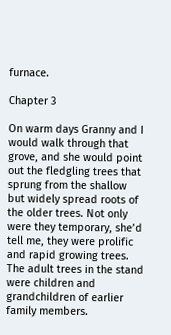furnace.

Chapter 3

On warm days Granny and I would walk through that grove, and she would point out the fledgling trees that sprung from the shallow but widely spread roots of the older trees. Not only were they temporary, she’d tell me, they were prolific and rapid growing trees. The adult trees in the stand were children and grandchildren of earlier family members.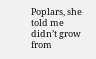Poplars, she told me didn’t grow from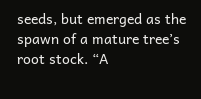seeds, but emerged as the spawn of a mature tree’s root stock. “A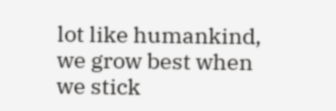lot like humankind, we grow best when we stick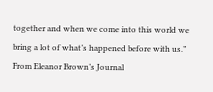together and when we come into this world we bring a lot of what’s happened before with us.” From Eleanor Brown’s Journal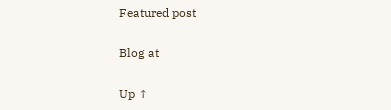Featured post

Blog at

Up ↑